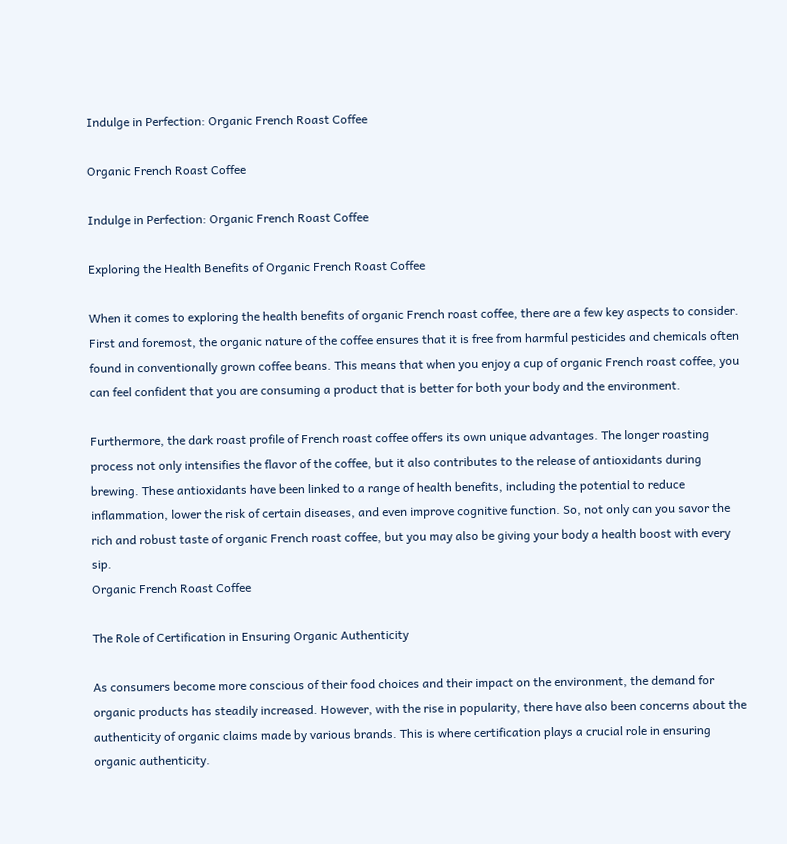Indulge in Perfection: Organic French Roast Coffee

Organic French Roast Coffee

Indulge in Perfection: Organic French Roast Coffee

Exploring the Health Benefits of Organic French Roast Coffee

When it comes to exploring the health benefits of organic French roast coffee, there are a few key aspects to consider. First and foremost, the organic nature of the coffee ensures that it is free from harmful pesticides and chemicals often found in conventionally grown coffee beans. This means that when you enjoy a cup of organic French roast coffee, you can feel confident that you are consuming a product that is better for both your body and the environment.

Furthermore, the dark roast profile of French roast coffee offers its own unique advantages. The longer roasting process not only intensifies the flavor of the coffee, but it also contributes to the release of antioxidants during brewing. These antioxidants have been linked to a range of health benefits, including the potential to reduce inflammation, lower the risk of certain diseases, and even improve cognitive function. So, not only can you savor the rich and robust taste of organic French roast coffee, but you may also be giving your body a health boost with every sip.
Organic French Roast Coffee

The Role of Certification in Ensuring Organic Authenticity

As consumers become more conscious of their food choices and their impact on the environment, the demand for organic products has steadily increased. However, with the rise in popularity, there have also been concerns about the authenticity of organic claims made by various brands. This is where certification plays a crucial role in ensuring organic authenticity.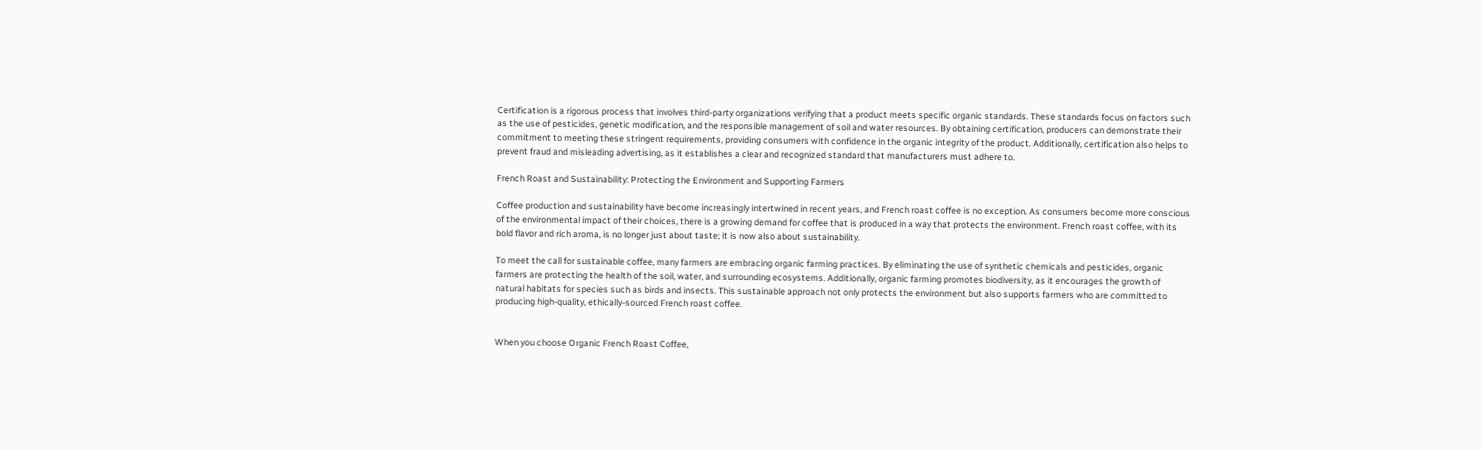Certification is a rigorous process that involves third-party organizations verifying that a product meets specific organic standards. These standards focus on factors such as the use of pesticides, genetic modification, and the responsible management of soil and water resources. By obtaining certification, producers can demonstrate their commitment to meeting these stringent requirements, providing consumers with confidence in the organic integrity of the product. Additionally, certification also helps to prevent fraud and misleading advertising, as it establishes a clear and recognized standard that manufacturers must adhere to.

French Roast and Sustainability: Protecting the Environment and Supporting Farmers

Coffee production and sustainability have become increasingly intertwined in recent years, and French roast coffee is no exception. As consumers become more conscious of the environmental impact of their choices, there is a growing demand for coffee that is produced in a way that protects the environment. French roast coffee, with its bold flavor and rich aroma, is no longer just about taste; it is now also about sustainability.

To meet the call for sustainable coffee, many farmers are embracing organic farming practices. By eliminating the use of synthetic chemicals and pesticides, organic farmers are protecting the health of the soil, water, and surrounding ecosystems. Additionally, organic farming promotes biodiversity, as it encourages the growth of natural habitats for species such as birds and insects. This sustainable approach not only protects the environment but also supports farmers who are committed to producing high-quality, ethically-sourced French roast coffee.


When you choose Organic French Roast Coffee,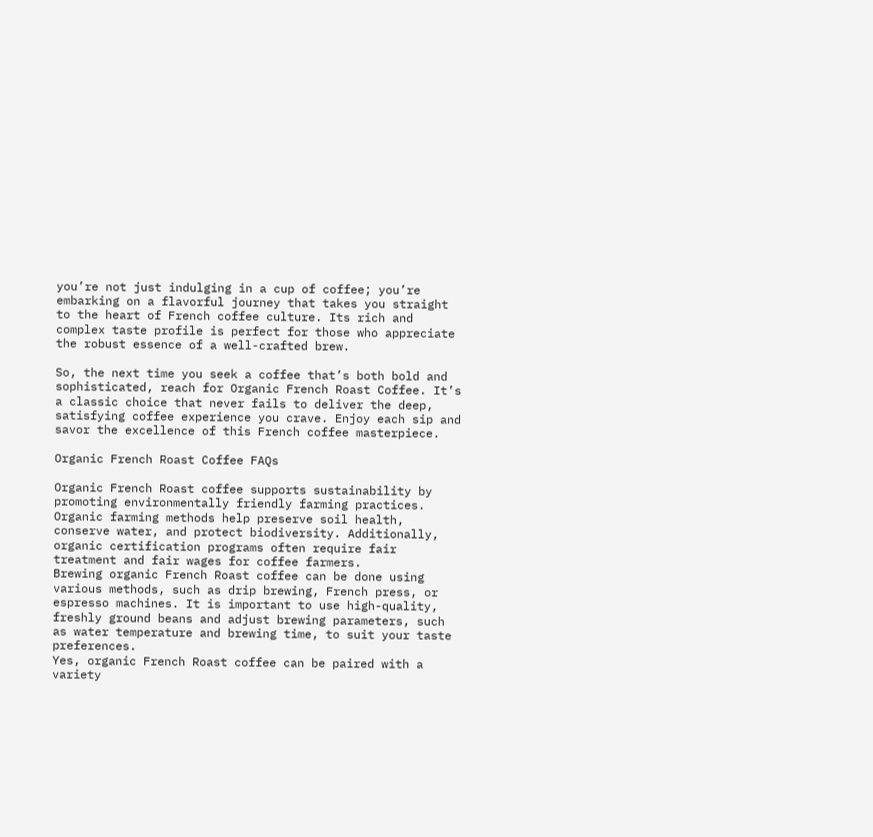you’re not just indulging in a cup of coffee; you’re embarking on a flavorful journey that takes you straight to the heart of French coffee culture. Its rich and complex taste profile is perfect for those who appreciate the robust essence of a well-crafted brew.

So, the next time you seek a coffee that’s both bold and sophisticated, reach for Organic French Roast Coffee. It’s a classic choice that never fails to deliver the deep, satisfying coffee experience you crave. Enjoy each sip and savor the excellence of this French coffee masterpiece.

Organic French Roast Coffee FAQs

Organic French Roast coffee supports sustainability by promoting environmentally friendly farming practices. Organic farming methods help preserve soil health, conserve water, and protect biodiversity. Additionally, organic certification programs often require fair treatment and fair wages for coffee farmers.
Brewing organic French Roast coffee can be done using various methods, such as drip brewing, French press, or espresso machines. It is important to use high-quality, freshly ground beans and adjust brewing parameters, such as water temperature and brewing time, to suit your taste preferences.
Yes, organic French Roast coffee can be paired with a variety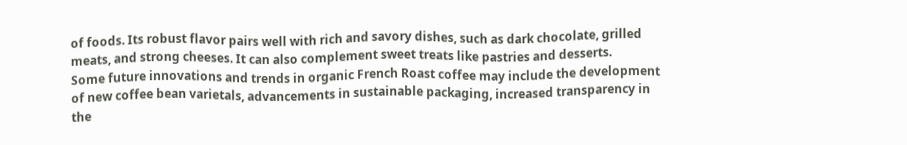of foods. Its robust flavor pairs well with rich and savory dishes, such as dark chocolate, grilled meats, and strong cheeses. It can also complement sweet treats like pastries and desserts.
Some future innovations and trends in organic French Roast coffee may include the development of new coffee bean varietals, advancements in sustainable packaging, increased transparency in the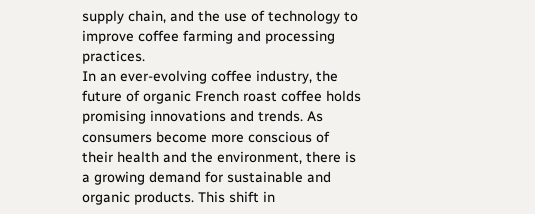supply chain, and the use of technology to improve coffee farming and processing practices.
In an ever-evolving coffee industry, the future of organic French roast coffee holds promising innovations and trends. As consumers become more conscious of their health and the environment, there is a growing demand for sustainable and organic products. This shift in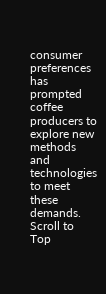consumer preferences has prompted coffee producers to explore new methods and technologies to meet these demands.
Scroll to Top